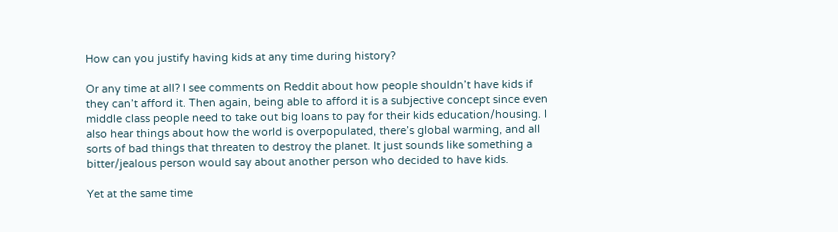How can you justify having kids at any time during history?

Or any time at all? I see comments on Reddit about how people shouldn’t have kids if they can’t afford it. Then again, being able to afford it is a subjective concept since even middle class people need to take out big loans to pay for their kids education/housing. I also hear things about how the world is overpopulated, there’s global warming, and all sorts of bad things that threaten to destroy the planet. It just sounds like something a bitter/jealous person would say about another person who decided to have kids.

Yet at the same time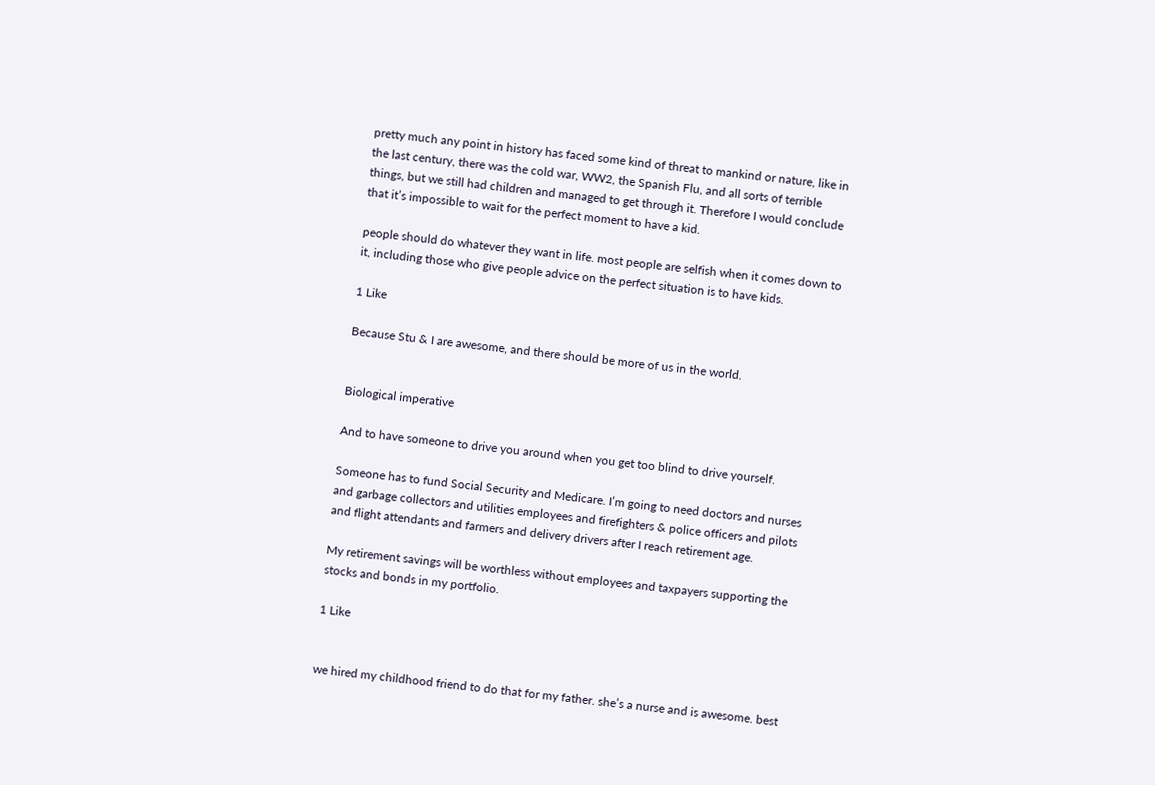pretty much any point in history has faced some kind of threat to mankind or nature, like in the last century, there was the cold war, WW2, the Spanish Flu, and all sorts of terrible things, but we still had children and managed to get through it. Therefore I would conclude that it’s impossible to wait for the perfect moment to have a kid.

people should do whatever they want in life. most people are selfish when it comes down to it, including those who give people advice on the perfect situation is to have kids.

1 Like

Because Stu & I are awesome, and there should be more of us in the world.


Biological imperative

And to have someone to drive you around when you get too blind to drive yourself.

Someone has to fund Social Security and Medicare. I’m going to need doctors and nurses and garbage collectors and utilities employees and firefighters & police officers and pilots and flight attendants and farmers and delivery drivers after I reach retirement age.

My retirement savings will be worthless without employees and taxpayers supporting the stocks and bonds in my portfolio.

1 Like


we hired my childhood friend to do that for my father. she’s a nurse and is awesome. best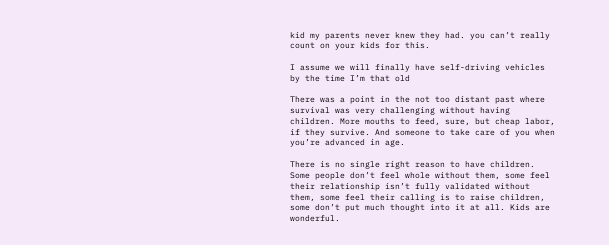kid my parents never knew they had. you can’t really count on your kids for this.

I assume we will finally have self-driving vehicles by the time I’m that old

There was a point in the not too distant past where survival was very challenging without having children. More mouths to feed, sure, but cheap labor, if they survive. And someone to take care of you when you’re advanced in age.

There is no single right reason to have children. Some people don’t feel whole without them, some feel their relationship isn’t fully validated without them, some feel their calling is to raise children, some don’t put much thought into it at all. Kids are wonderful.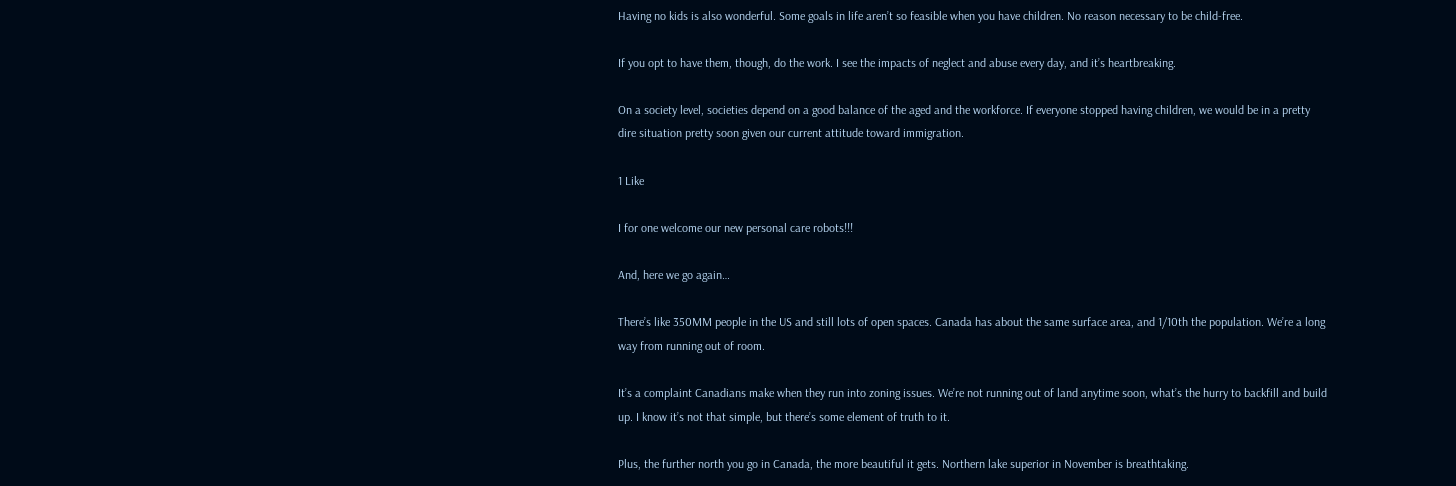Having no kids is also wonderful. Some goals in life aren’t so feasible when you have children. No reason necessary to be child-free.

If you opt to have them, though, do the work. I see the impacts of neglect and abuse every day, and it’s heartbreaking.

On a society level, societies depend on a good balance of the aged and the workforce. If everyone stopped having children, we would be in a pretty dire situation pretty soon given our current attitude toward immigration.

1 Like

I for one welcome our new personal care robots!!!

And, here we go again…

There’s like 350MM people in the US and still lots of open spaces. Canada has about the same surface area, and 1/10th the population. We’re a long way from running out of room.

It’s a complaint Canadians make when they run into zoning issues. We’re not running out of land anytime soon, what’s the hurry to backfill and build up. I know it’s not that simple, but there’s some element of truth to it.

Plus, the further north you go in Canada, the more beautiful it gets. Northern lake superior in November is breathtaking.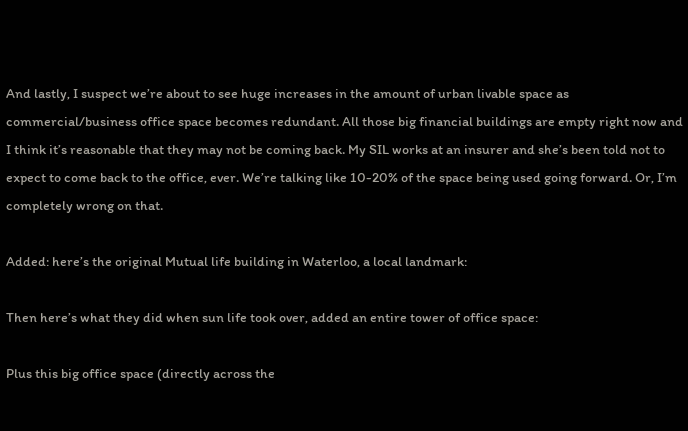And lastly, I suspect we’re about to see huge increases in the amount of urban livable space as commercial/business office space becomes redundant. All those big financial buildings are empty right now and I think it’s reasonable that they may not be coming back. My SIL works at an insurer and she’s been told not to expect to come back to the office, ever. We’re talking like 10-20% of the space being used going forward. Or, I’m completely wrong on that.

Added: here’s the original Mutual life building in Waterloo, a local landmark:

Then here’s what they did when sun life took over, added an entire tower of office space:

Plus this big office space (directly across the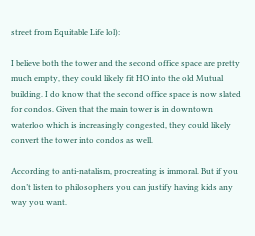street from Equitable Life lol):

I believe both the tower and the second office space are pretty much empty, they could likely fit HO into the old Mutual building. I do know that the second office space is now slated for condos. Given that the main tower is in downtown waterloo which is increasingly congested, they could likely convert the tower into condos as well.

According to anti-natalism, procreating is immoral. But if you don’t listen to philosophers you can justify having kids any way you want.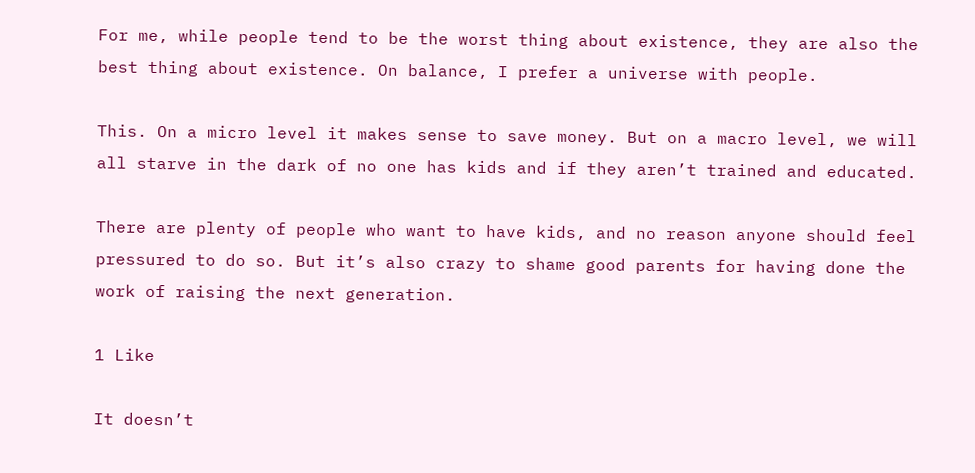For me, while people tend to be the worst thing about existence, they are also the best thing about existence. On balance, I prefer a universe with people.

This. On a micro level it makes sense to save money. But on a macro level, we will all starve in the dark of no one has kids and if they aren’t trained and educated.

There are plenty of people who want to have kids, and no reason anyone should feel pressured to do so. But it’s also crazy to shame good parents for having done the work of raising the next generation.

1 Like

It doesn’t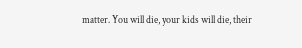matter. You will die, your kids will die, their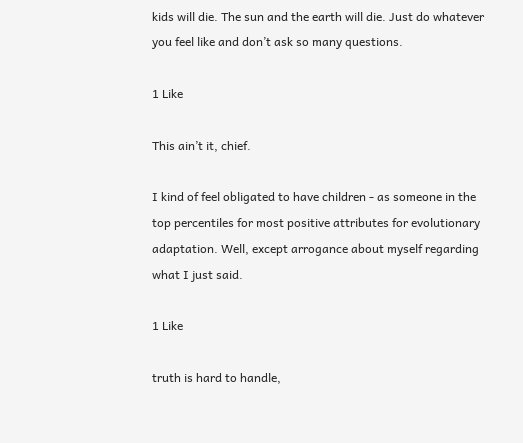kids will die. The sun and the earth will die. Just do whatever you feel like and don’t ask so many questions.

1 Like

This ain’t it, chief.

I kind of feel obligated to have children - as someone in the top percentiles for most positive attributes for evolutionary adaptation. Well, except arrogance about myself regarding what I just said.

1 Like

truth is hard to handle,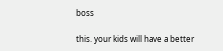boss

this. your kids will have a better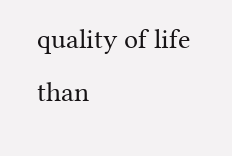quality of life than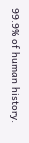99.9% of human history.